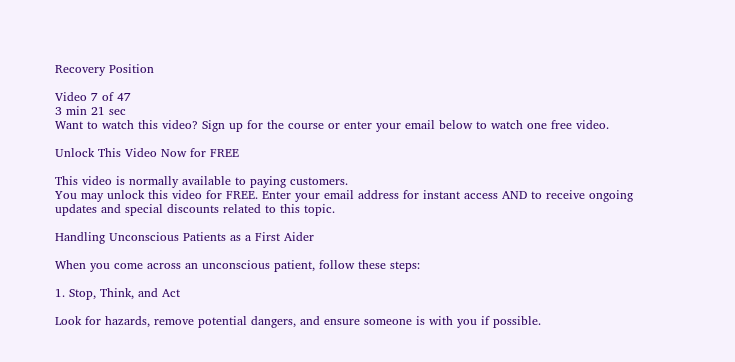Recovery Position

Video 7 of 47
3 min 21 sec
Want to watch this video? Sign up for the course or enter your email below to watch one free video.

Unlock This Video Now for FREE

This video is normally available to paying customers.
You may unlock this video for FREE. Enter your email address for instant access AND to receive ongoing updates and special discounts related to this topic.

Handling Unconscious Patients as a First Aider

When you come across an unconscious patient, follow these steps:

1. Stop, Think, and Act

Look for hazards, remove potential dangers, and ensure someone is with you if possible.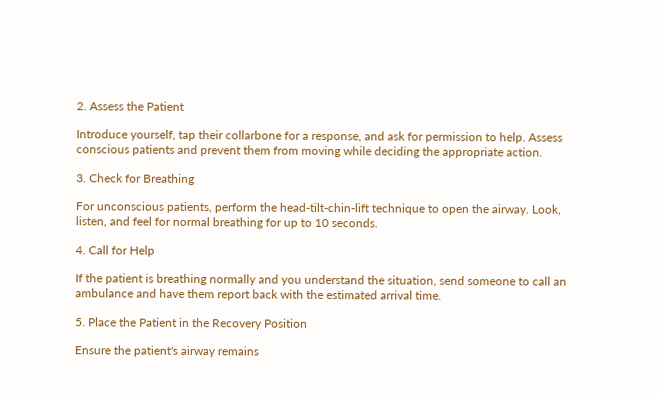2. Assess the Patient

Introduce yourself, tap their collarbone for a response, and ask for permission to help. Assess conscious patients and prevent them from moving while deciding the appropriate action.

3. Check for Breathing

For unconscious patients, perform the head-tilt-chin-lift technique to open the airway. Look, listen, and feel for normal breathing for up to 10 seconds.

4. Call for Help

If the patient is breathing normally and you understand the situation, send someone to call an ambulance and have them report back with the estimated arrival time.

5. Place the Patient in the Recovery Position

Ensure the patient's airway remains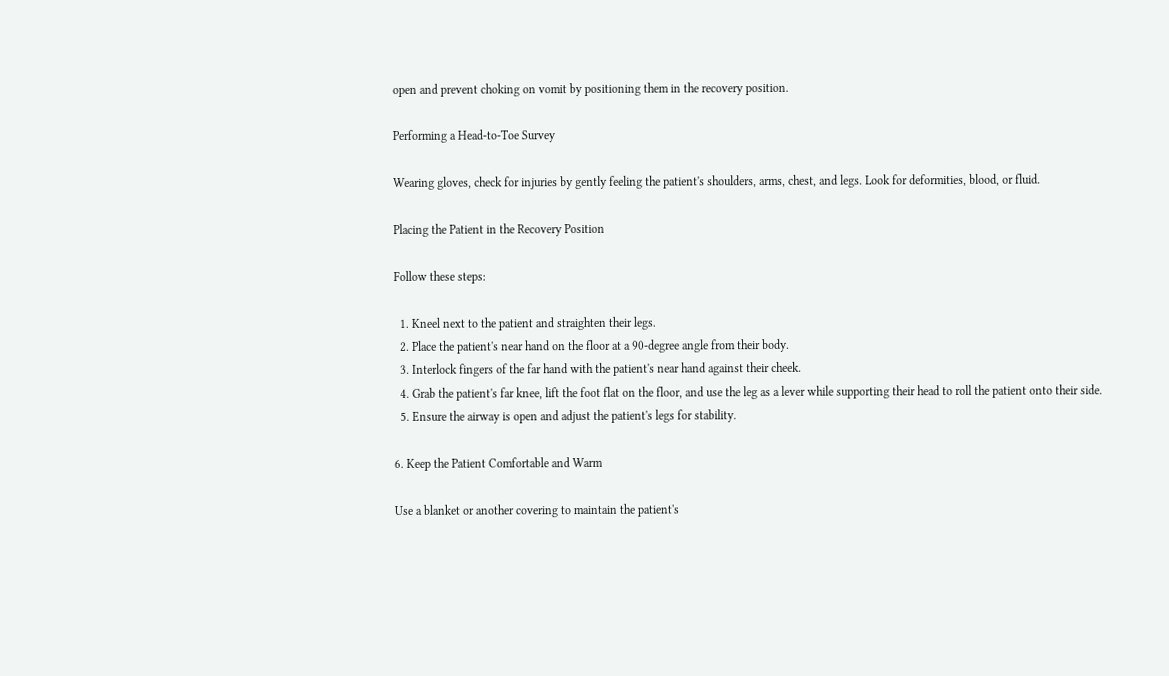open and prevent choking on vomit by positioning them in the recovery position.

Performing a Head-to-Toe Survey

Wearing gloves, check for injuries by gently feeling the patient's shoulders, arms, chest, and legs. Look for deformities, blood, or fluid.

Placing the Patient in the Recovery Position

Follow these steps:

  1. Kneel next to the patient and straighten their legs.
  2. Place the patient's near hand on the floor at a 90-degree angle from their body.
  3. Interlock fingers of the far hand with the patient's near hand against their cheek.
  4. Grab the patient's far knee, lift the foot flat on the floor, and use the leg as a lever while supporting their head to roll the patient onto their side.
  5. Ensure the airway is open and adjust the patient's legs for stability.

6. Keep the Patient Comfortable and Warm

Use a blanket or another covering to maintain the patient's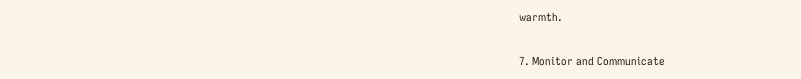warmth.

7. Monitor and Communicate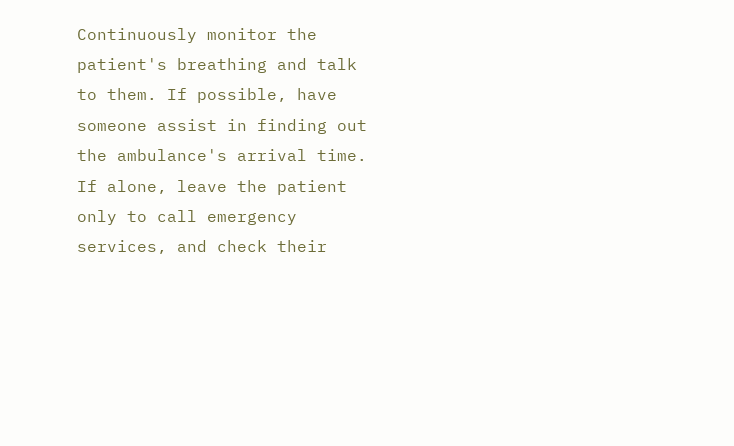Continuously monitor the patient's breathing and talk to them. If possible, have someone assist in finding out the ambulance's arrival time. If alone, leave the patient only to call emergency services, and check their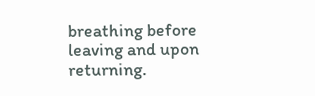breathing before leaving and upon returning.